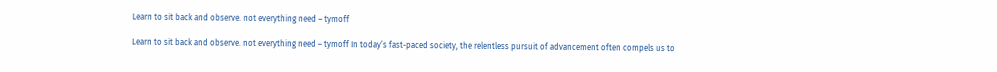Learn to sit back and observe. not everything need – tymoff

Learn to sit back and observe. not everything need – tymoff In today’s fast-paced society, the relentless pursuit of advancement often compels us to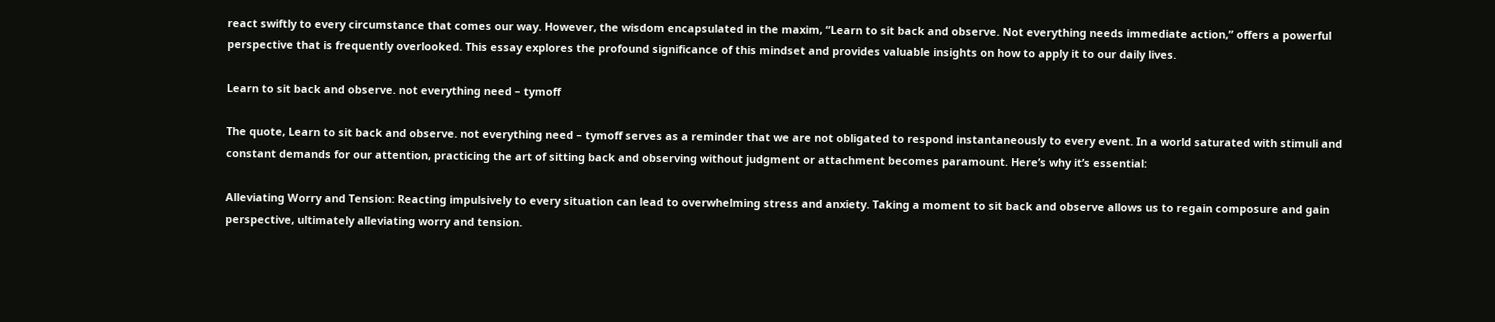react swiftly to every circumstance that comes our way. However, the wisdom encapsulated in the maxim, “Learn to sit back and observe. Not everything needs immediate action,” offers a powerful perspective that is frequently overlooked. This essay explores the profound significance of this mindset and provides valuable insights on how to apply it to our daily lives.

Learn to sit back and observe. not everything need – tymoff

The quote, Learn to sit back and observe. not everything need – tymoff serves as a reminder that we are not obligated to respond instantaneously to every event. In a world saturated with stimuli and constant demands for our attention, practicing the art of sitting back and observing without judgment or attachment becomes paramount. Here’s why it’s essential:

Alleviating Worry and Tension: Reacting impulsively to every situation can lead to overwhelming stress and anxiety. Taking a moment to sit back and observe allows us to regain composure and gain perspective, ultimately alleviating worry and tension.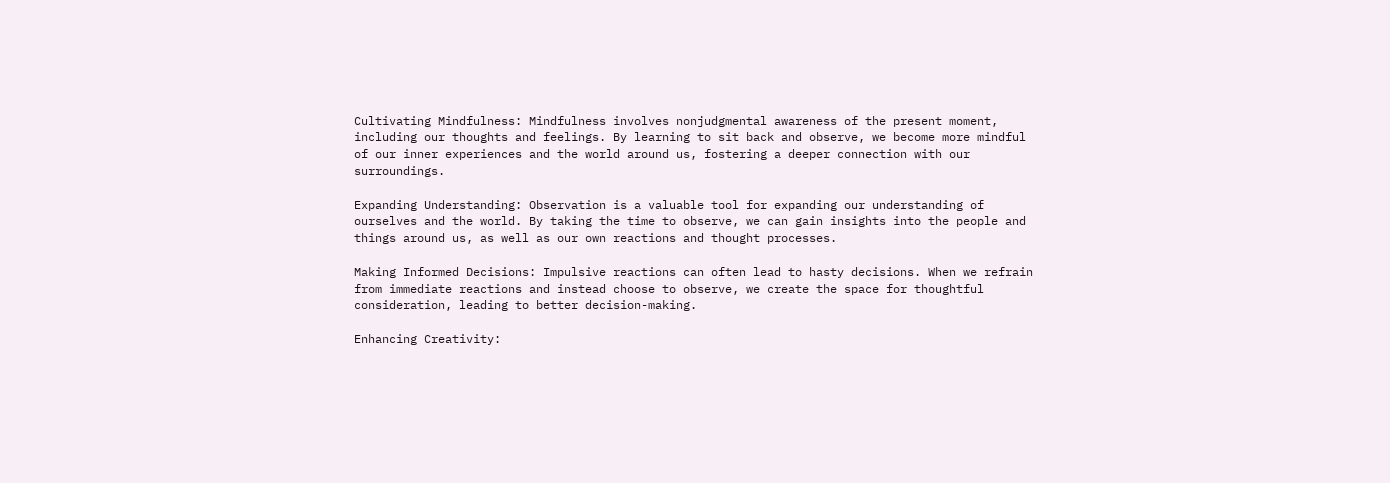Cultivating Mindfulness: Mindfulness involves nonjudgmental awareness of the present moment, including our thoughts and feelings. By learning to sit back and observe, we become more mindful of our inner experiences and the world around us, fostering a deeper connection with our surroundings.

Expanding Understanding: Observation is a valuable tool for expanding our understanding of ourselves and the world. By taking the time to observe, we can gain insights into the people and things around us, as well as our own reactions and thought processes.

Making Informed Decisions: Impulsive reactions can often lead to hasty decisions. When we refrain from immediate reactions and instead choose to observe, we create the space for thoughtful consideration, leading to better decision-making.

Enhancing Creativity: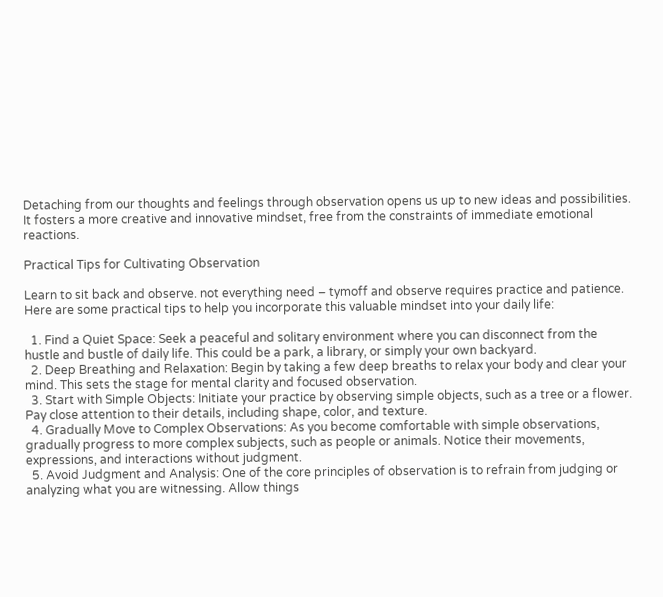Detaching from our thoughts and feelings through observation opens us up to new ideas and possibilities. It fosters a more creative and innovative mindset, free from the constraints of immediate emotional reactions.

Practical Tips for Cultivating Observation

Learn to sit back and observe. not everything need – tymoff and observe requires practice and patience. Here are some practical tips to help you incorporate this valuable mindset into your daily life:

  1. Find a Quiet Space: Seek a peaceful and solitary environment where you can disconnect from the hustle and bustle of daily life. This could be a park, a library, or simply your own backyard.
  2. Deep Breathing and Relaxation: Begin by taking a few deep breaths to relax your body and clear your mind. This sets the stage for mental clarity and focused observation.
  3. Start with Simple Objects: Initiate your practice by observing simple objects, such as a tree or a flower. Pay close attention to their details, including shape, color, and texture.
  4. Gradually Move to Complex Observations: As you become comfortable with simple observations, gradually progress to more complex subjects, such as people or animals. Notice their movements, expressions, and interactions without judgment.
  5. Avoid Judgment and Analysis: One of the core principles of observation is to refrain from judging or analyzing what you are witnessing. Allow things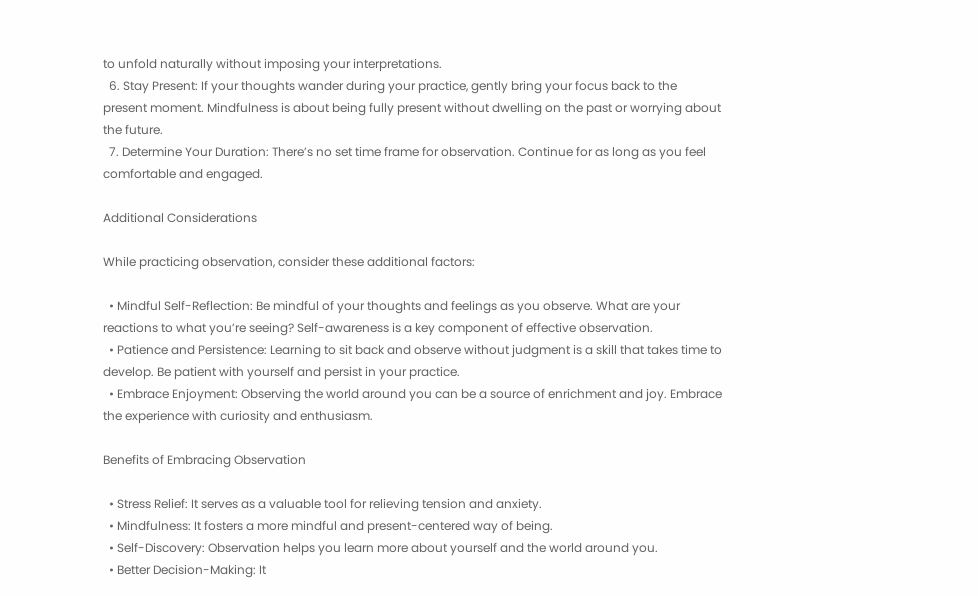to unfold naturally without imposing your interpretations.
  6. Stay Present: If your thoughts wander during your practice, gently bring your focus back to the present moment. Mindfulness is about being fully present without dwelling on the past or worrying about the future.
  7. Determine Your Duration: There’s no set time frame for observation. Continue for as long as you feel comfortable and engaged.

Additional Considerations

While practicing observation, consider these additional factors:

  • Mindful Self-Reflection: Be mindful of your thoughts and feelings as you observe. What are your reactions to what you’re seeing? Self-awareness is a key component of effective observation.
  • Patience and Persistence: Learning to sit back and observe without judgment is a skill that takes time to develop. Be patient with yourself and persist in your practice.
  • Embrace Enjoyment: Observing the world around you can be a source of enrichment and joy. Embrace the experience with curiosity and enthusiasm.

Benefits of Embracing Observation

  • Stress Relief: It serves as a valuable tool for relieving tension and anxiety.
  • Mindfulness: It fosters a more mindful and present-centered way of being.
  • Self-Discovery: Observation helps you learn more about yourself and the world around you.
  • Better Decision-Making: It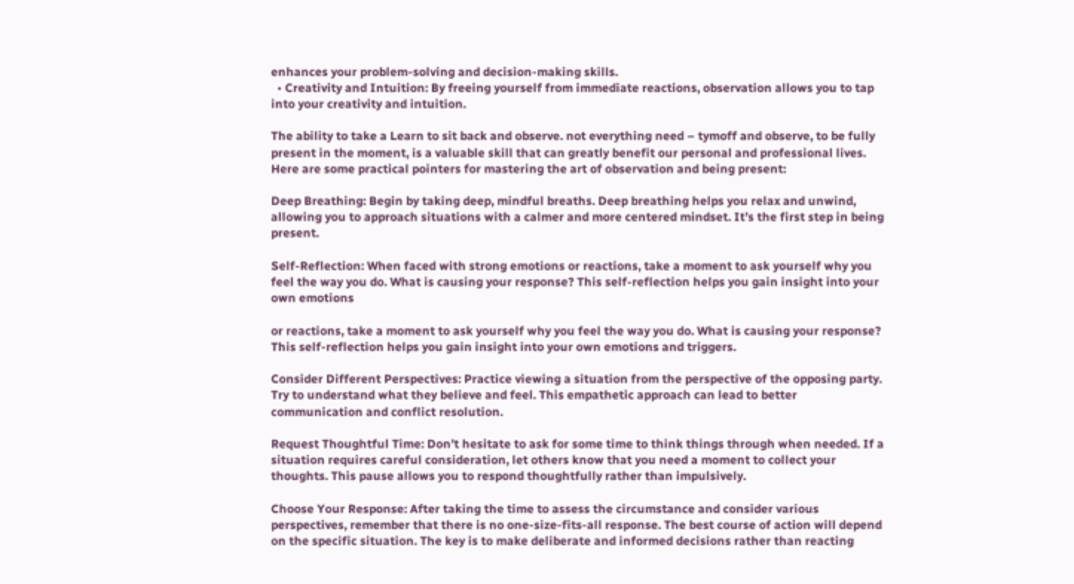enhances your problem-solving and decision-making skills.
  • Creativity and Intuition: By freeing yourself from immediate reactions, observation allows you to tap into your creativity and intuition.

The ability to take a Learn to sit back and observe. not everything need – tymoff and observe, to be fully present in the moment, is a valuable skill that can greatly benefit our personal and professional lives. Here are some practical pointers for mastering the art of observation and being present:

Deep Breathing: Begin by taking deep, mindful breaths. Deep breathing helps you relax and unwind, allowing you to approach situations with a calmer and more centered mindset. It’s the first step in being present.

Self-Reflection: When faced with strong emotions or reactions, take a moment to ask yourself why you feel the way you do. What is causing your response? This self-reflection helps you gain insight into your own emotions

or reactions, take a moment to ask yourself why you feel the way you do. What is causing your response? This self-reflection helps you gain insight into your own emotions and triggers.

Consider Different Perspectives: Practice viewing a situation from the perspective of the opposing party. Try to understand what they believe and feel. This empathetic approach can lead to better communication and conflict resolution.

Request Thoughtful Time: Don’t hesitate to ask for some time to think things through when needed. If a situation requires careful consideration, let others know that you need a moment to collect your thoughts. This pause allows you to respond thoughtfully rather than impulsively.

Choose Your Response: After taking the time to assess the circumstance and consider various perspectives, remember that there is no one-size-fits-all response. The best course of action will depend on the specific situation. The key is to make deliberate and informed decisions rather than reacting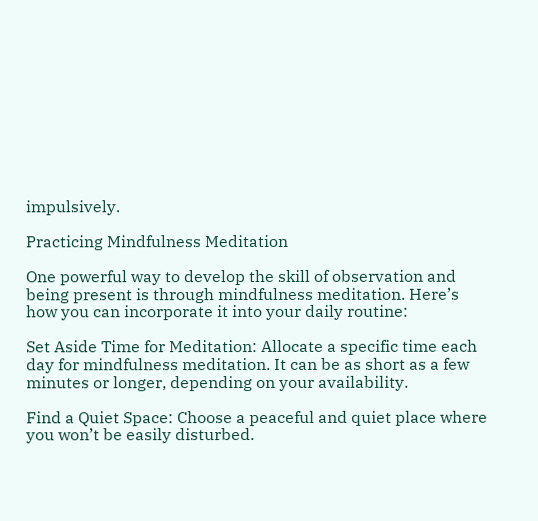impulsively.

Practicing Mindfulness Meditation

One powerful way to develop the skill of observation and being present is through mindfulness meditation. Here’s how you can incorporate it into your daily routine:

Set Aside Time for Meditation: Allocate a specific time each day for mindfulness meditation. It can be as short as a few minutes or longer, depending on your availability.

Find a Quiet Space: Choose a peaceful and quiet place where you won’t be easily disturbed.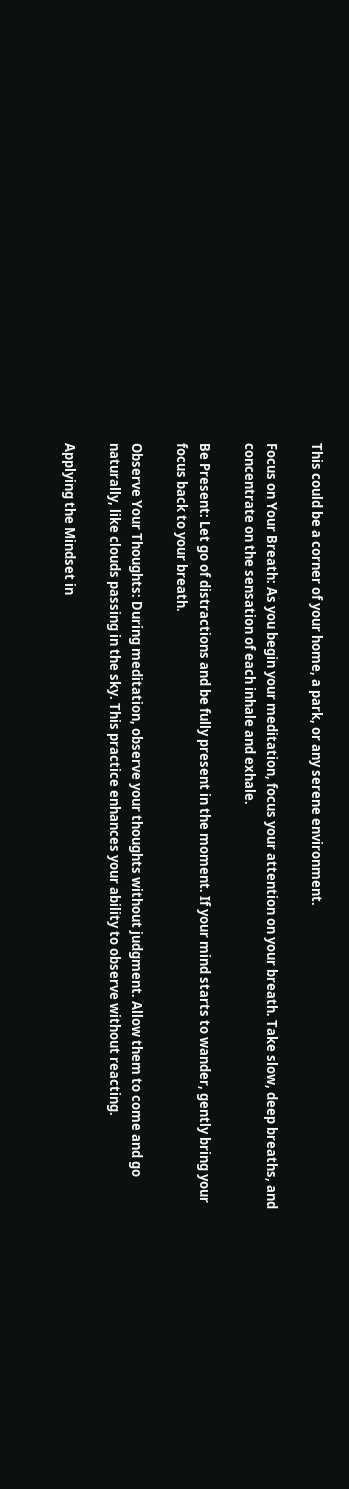This could be a corner of your home, a park, or any serene environment.

Focus on Your Breath: As you begin your meditation, focus your attention on your breath. Take slow, deep breaths, and concentrate on the sensation of each inhale and exhale.

Be Present: Let go of distractions and be fully present in the moment. If your mind starts to wander, gently bring your focus back to your breath.

Observe Your Thoughts: During meditation, observe your thoughts without judgment. Allow them to come and go naturally, like clouds passing in the sky. This practice enhances your ability to observe without reacting.

Applying the Mindset in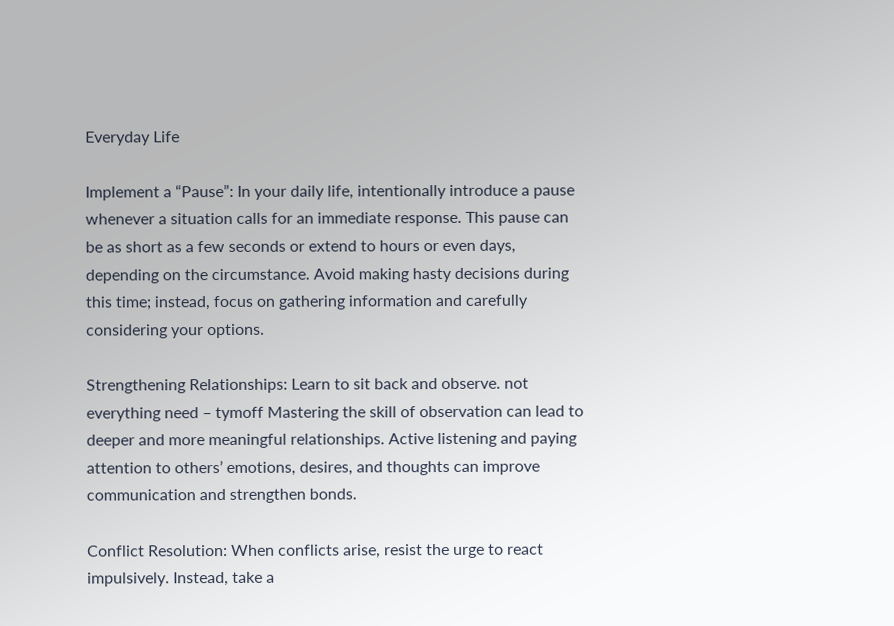Everyday Life

Implement a “Pause”: In your daily life, intentionally introduce a pause whenever a situation calls for an immediate response. This pause can be as short as a few seconds or extend to hours or even days, depending on the circumstance. Avoid making hasty decisions during this time; instead, focus on gathering information and carefully considering your options.

Strengthening Relationships: Learn to sit back and observe. not everything need – tymoff Mastering the skill of observation can lead to deeper and more meaningful relationships. Active listening and paying attention to others’ emotions, desires, and thoughts can improve communication and strengthen bonds.

Conflict Resolution: When conflicts arise, resist the urge to react impulsively. Instead, take a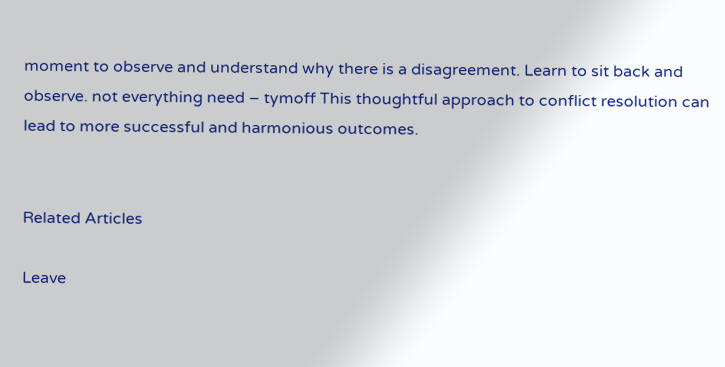moment to observe and understand why there is a disagreement. Learn to sit back and observe. not everything need – tymoff This thoughtful approach to conflict resolution can lead to more successful and harmonious outcomes.


Related Articles

Leave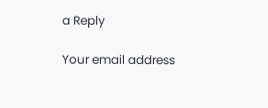a Reply

Your email address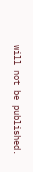will not be published.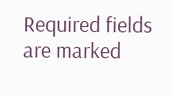Required fields are marked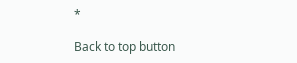*

Back to top button